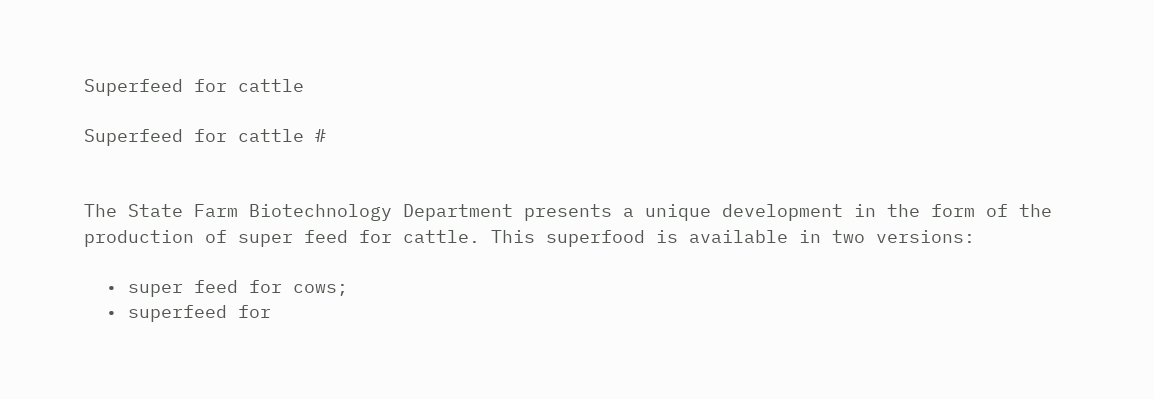Superfeed for cattle

Superfeed for cattle #


The State Farm Biotechnology Department presents a unique development in the form of the production of super feed for cattle. This superfood is available in two versions:

  • super feed for cows;
  • superfeed for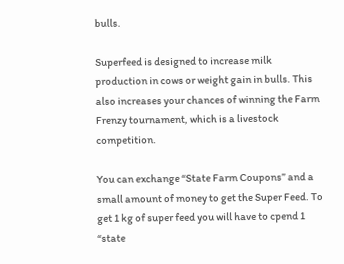bulls.

Superfeed is designed to increase milk production in cows or weight gain in bulls. This also increases your chances of winning the Farm Frenzy tournament, which is a livestock competition.

You can exchange “State Farm Coupons” and a small amount of money to get the Super Feed. To get 1 kg of super feed you will have to cpend 1 “state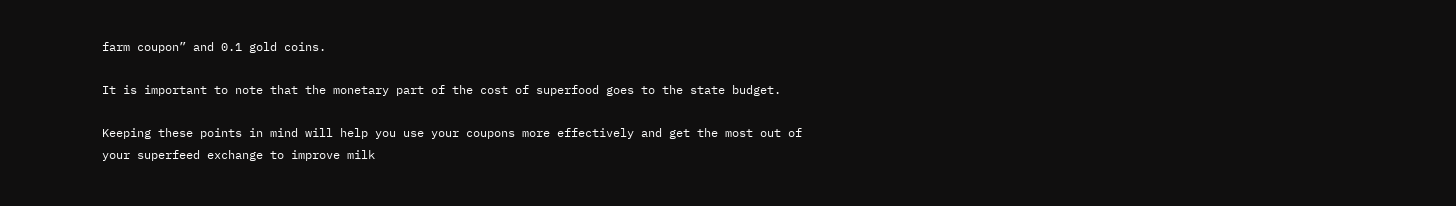farm coupon” and 0.1 gold coins.

It is important to note that the monetary part of the cost of superfood goes to the state budget.

Keeping these points in mind will help you use your coupons more effectively and get the most out of your superfeed exchange to improve milk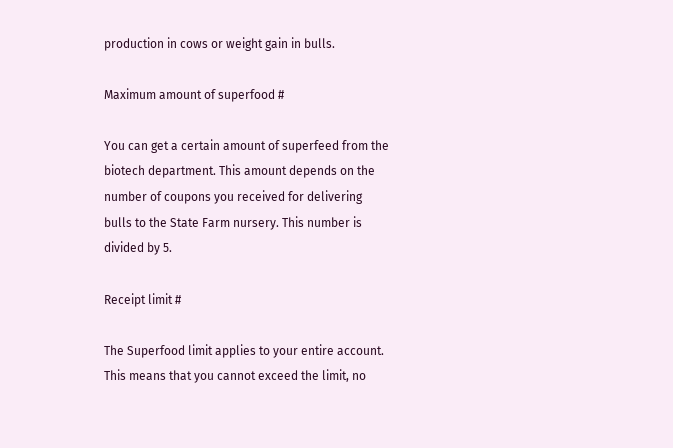production in cows or weight gain in bulls.

Maximum amount of superfood #

You can get a certain amount of superfeed from the biotech department. This amount depends on the number of coupons you received for delivering bulls to the State Farm nursery. This number is divided by 5.

Receipt limit #

The Superfood limit applies to your entire account. This means that you cannot exceed the limit, no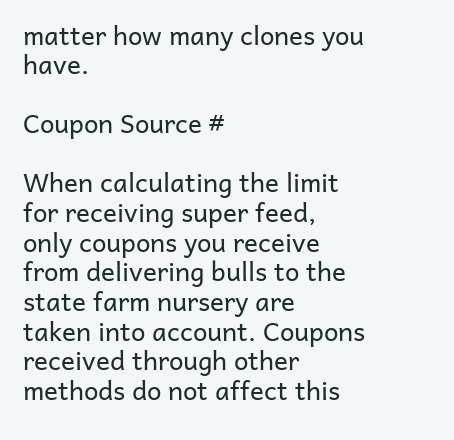matter how many clones you have.

Coupon Source #

When calculating the limit for receiving super feed, only coupons you receive from delivering bulls to the state farm nursery are taken into account. Coupons received through other methods do not affect this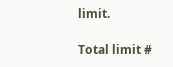limit.

Total limit #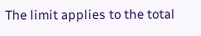The limit applies to the total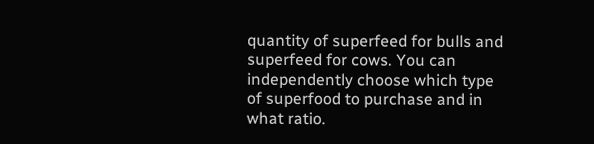quantity of superfeed for bulls and superfeed for cows. You can independently choose which type of superfood to purchase and in what ratio.